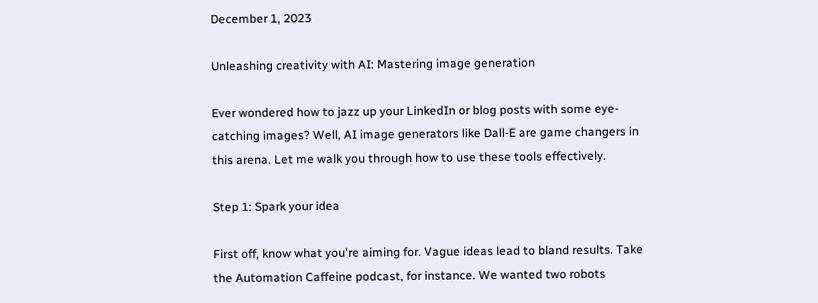December 1, 2023

Unleashing creativity with AI: Mastering image generation

Ever wondered how to jazz up your LinkedIn or blog posts with some eye-catching images? Well, AI image generators like Dall-E are game changers in this arena. Let me walk you through how to use these tools effectively.

Step 1: Spark your idea

First off, know what you're aiming for. Vague ideas lead to bland results. Take the Automation Caffeine podcast, for instance. We wanted two robots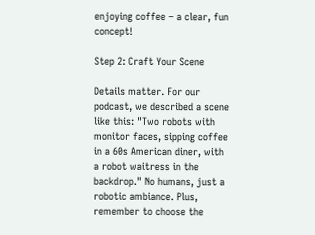enjoying coffee – a clear, fun concept!

Step 2: Craft Your Scene

Details matter. For our podcast, we described a scene like this: "Two robots with monitor faces, sipping coffee in a 60s American diner, with a robot waitress in the backdrop." No humans, just a robotic ambiance. Plus, remember to choose the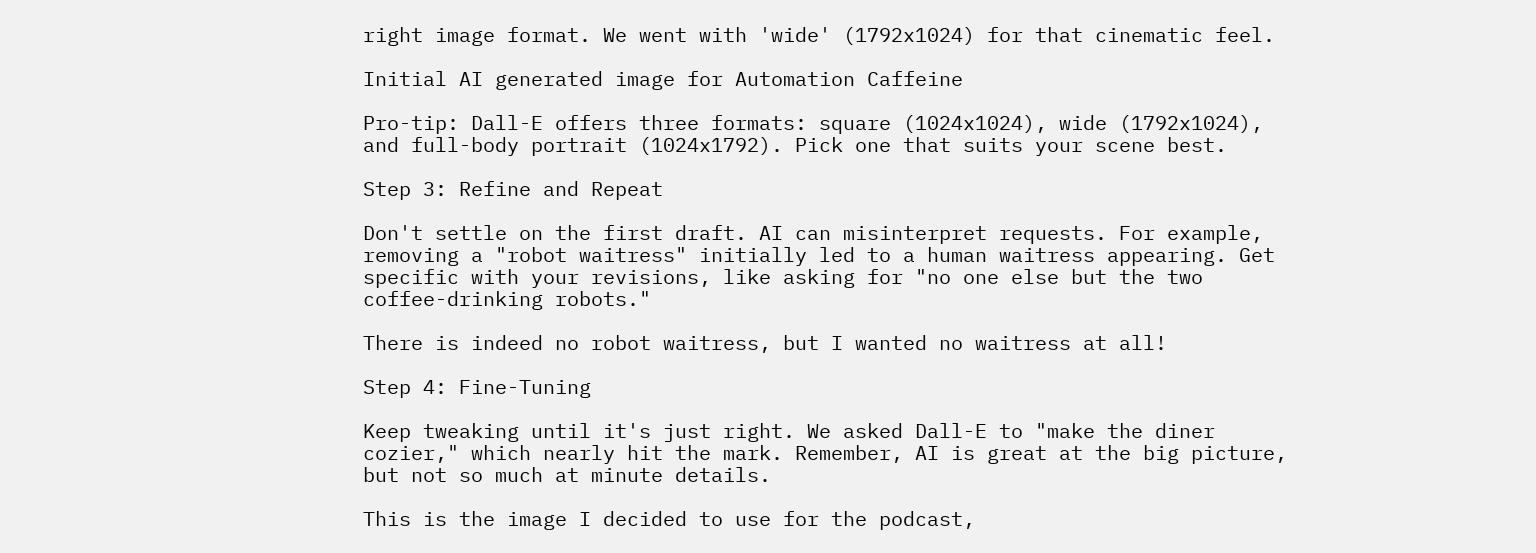right image format. We went with 'wide' (1792x1024) for that cinematic feel.

Initial AI generated image for Automation Caffeine

Pro-tip: Dall-E offers three formats: square (1024x1024), wide (1792x1024), and full-body portrait (1024x1792). Pick one that suits your scene best.

Step 3: Refine and Repeat

Don't settle on the first draft. AI can misinterpret requests. For example, removing a "robot waitress" initially led to a human waitress appearing. Get specific with your revisions, like asking for "no one else but the two coffee-drinking robots."

There is indeed no robot waitress, but I wanted no waitress at all!

Step 4: Fine-Tuning

Keep tweaking until it's just right. We asked Dall-E to "make the diner cozier," which nearly hit the mark. Remember, AI is great at the big picture, but not so much at minute details.

This is the image I decided to use for the podcast,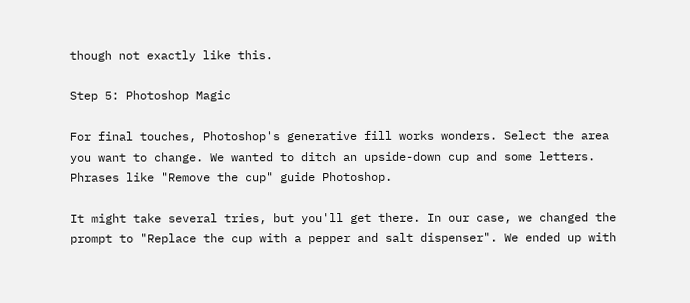though not exactly like this.

Step 5: Photoshop Magic

For final touches, Photoshop's generative fill works wonders. Select the area you want to change. We wanted to ditch an upside-down cup and some letters. Phrases like "Remove the cup" guide Photoshop.

It might take several tries, but you'll get there. In our case, we changed the prompt to "Replace the cup with a pepper and salt dispenser". We ended up with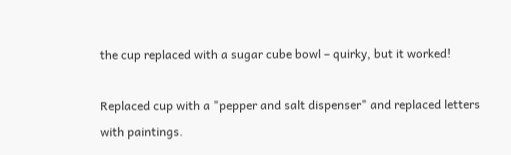the cup replaced with a sugar cube bowl – quirky, but it worked!

Replaced cup with a "pepper and salt dispenser" and replaced letters with paintings.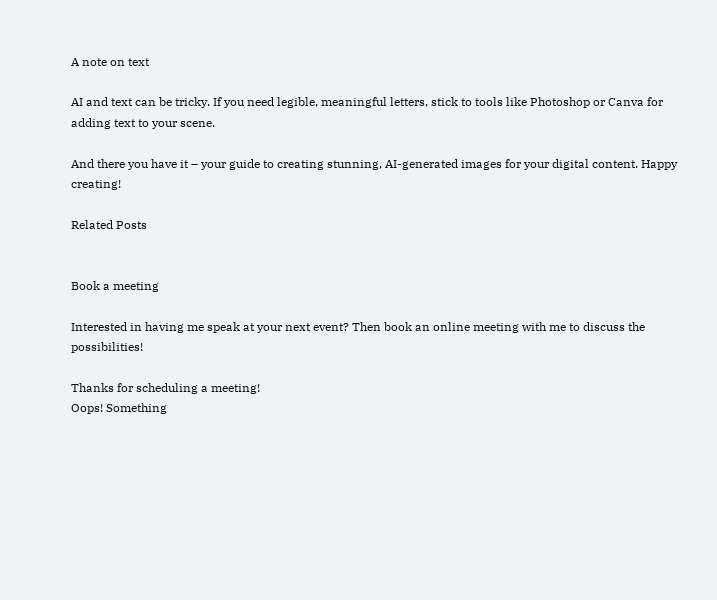A note on text

AI and text can be tricky. If you need legible, meaningful letters, stick to tools like Photoshop or Canva for adding text to your scene.

And there you have it – your guide to creating stunning, AI-generated images for your digital content. Happy creating!

Related Posts


Book a meeting

Interested in having me speak at your next event? Then book an online meeting with me to discuss the possibilities!

Thanks for scheduling a meeting!
Oops! Something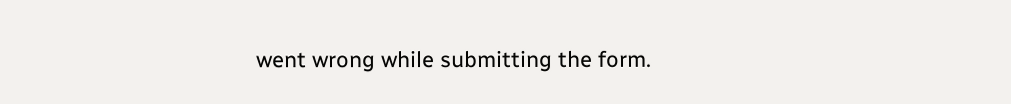went wrong while submitting the form.